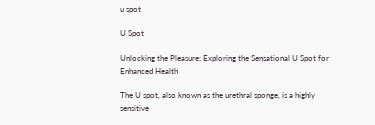u spot

U Spot

Unlocking the Pleasure: Exploring the Sensational U Spot for Enhanced Health

The U spot, also known as the urethral sponge, is a highly sensitive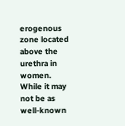erogenous zone located above the urethra in women. While it may not be as well-known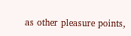as other pleasure points,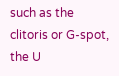such as the clitoris or G-spot, the U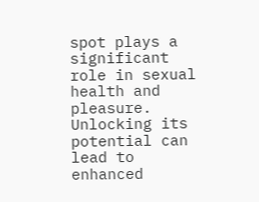spot plays a significant role in sexual health and pleasure. Unlocking its potential can lead to enhanced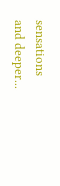sensations and deeper...